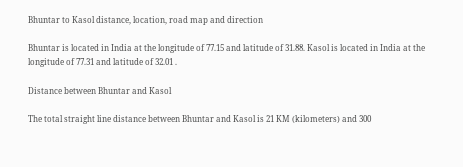Bhuntar to Kasol distance, location, road map and direction

Bhuntar is located in India at the longitude of 77.15 and latitude of 31.88. Kasol is located in India at the longitude of 77.31 and latitude of 32.01 .

Distance between Bhuntar and Kasol

The total straight line distance between Bhuntar and Kasol is 21 KM (kilometers) and 300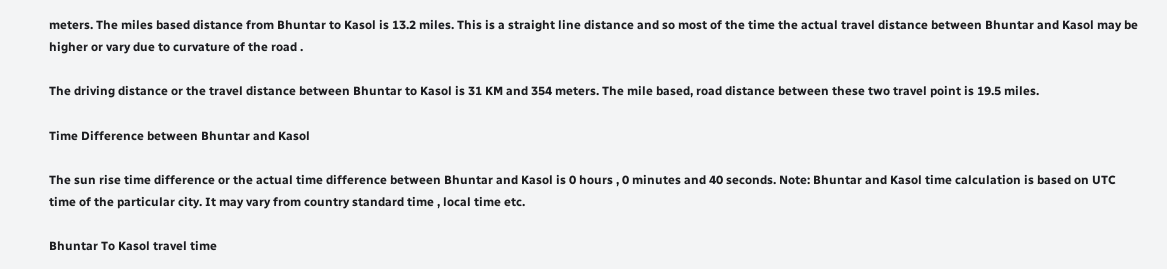meters. The miles based distance from Bhuntar to Kasol is 13.2 miles. This is a straight line distance and so most of the time the actual travel distance between Bhuntar and Kasol may be higher or vary due to curvature of the road .

The driving distance or the travel distance between Bhuntar to Kasol is 31 KM and 354 meters. The mile based, road distance between these two travel point is 19.5 miles.

Time Difference between Bhuntar and Kasol

The sun rise time difference or the actual time difference between Bhuntar and Kasol is 0 hours , 0 minutes and 40 seconds. Note: Bhuntar and Kasol time calculation is based on UTC time of the particular city. It may vary from country standard time , local time etc.

Bhuntar To Kasol travel time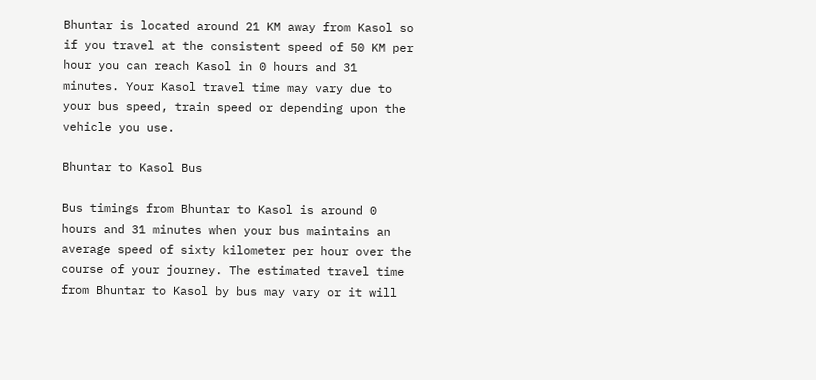Bhuntar is located around 21 KM away from Kasol so if you travel at the consistent speed of 50 KM per hour you can reach Kasol in 0 hours and 31 minutes. Your Kasol travel time may vary due to your bus speed, train speed or depending upon the vehicle you use.

Bhuntar to Kasol Bus

Bus timings from Bhuntar to Kasol is around 0 hours and 31 minutes when your bus maintains an average speed of sixty kilometer per hour over the course of your journey. The estimated travel time from Bhuntar to Kasol by bus may vary or it will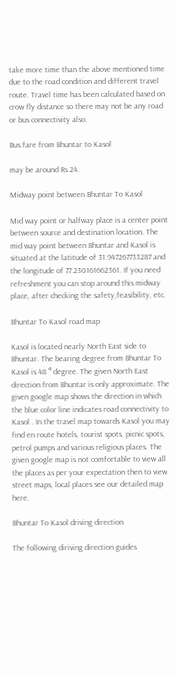take more time than the above mentioned time due to the road condition and different travel route. Travel time has been calculated based on crow fly distance so there may not be any road or bus connectivity also.

Bus fare from Bhuntar to Kasol

may be around Rs.24.

Midway point between Bhuntar To Kasol

Mid way point or halfway place is a center point between source and destination location. The mid way point between Bhuntar and Kasol is situated at the latitude of 31.947267733287 and the longitude of 77.230161662361. If you need refreshment you can stop around this midway place, after checking the safety,feasibility, etc.

Bhuntar To Kasol road map

Kasol is located nearly North East side to Bhuntar. The bearing degree from Bhuntar To Kasol is 48 ° degree. The given North East direction from Bhuntar is only approximate. The given google map shows the direction in which the blue color line indicates road connectivity to Kasol . In the travel map towards Kasol you may find en route hotels, tourist spots, picnic spots, petrol pumps and various religious places. The given google map is not comfortable to view all the places as per your expectation then to view street maps, local places see our detailed map here.

Bhuntar To Kasol driving direction

The following diriving direction guides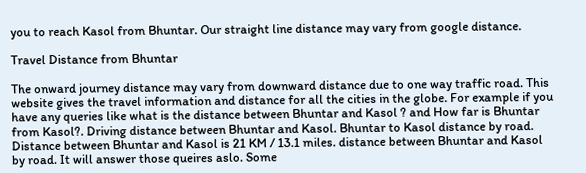you to reach Kasol from Bhuntar. Our straight line distance may vary from google distance.

Travel Distance from Bhuntar

The onward journey distance may vary from downward distance due to one way traffic road. This website gives the travel information and distance for all the cities in the globe. For example if you have any queries like what is the distance between Bhuntar and Kasol ? and How far is Bhuntar from Kasol?. Driving distance between Bhuntar and Kasol. Bhuntar to Kasol distance by road. Distance between Bhuntar and Kasol is 21 KM / 13.1 miles. distance between Bhuntar and Kasol by road. It will answer those queires aslo. Some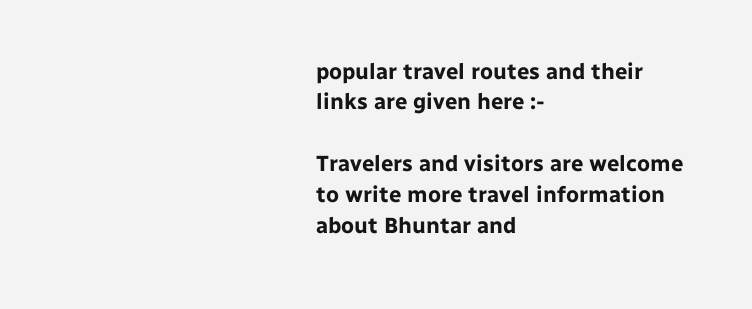popular travel routes and their links are given here :-

Travelers and visitors are welcome to write more travel information about Bhuntar and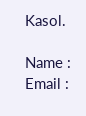Kasol.

Name : Email :